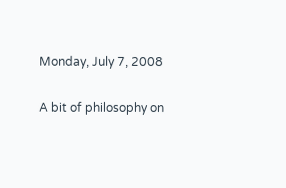Monday, July 7, 2008

A bit of philosophy on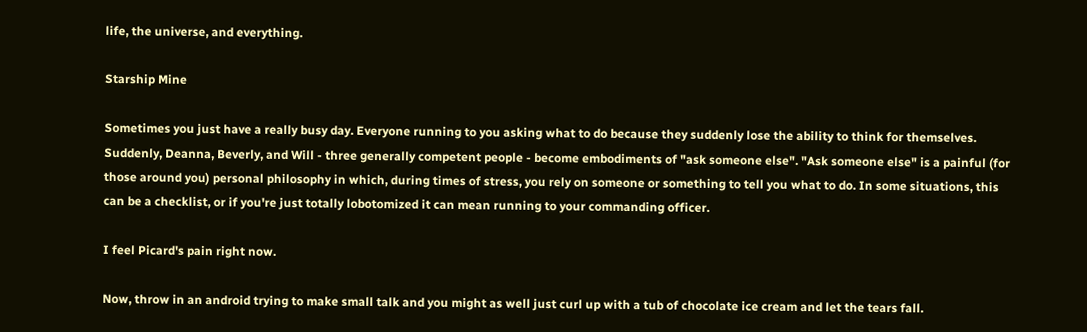life, the universe, and everything.

Starship Mine

Sometimes you just have a really busy day. Everyone running to you asking what to do because they suddenly lose the ability to think for themselves. Suddenly, Deanna, Beverly, and Will - three generally competent people - become embodiments of "ask someone else". "Ask someone else" is a painful (for those around you) personal philosophy in which, during times of stress, you rely on someone or something to tell you what to do. In some situations, this can be a checklist, or if you're just totally lobotomized it can mean running to your commanding officer.

I feel Picard's pain right now.

Now, throw in an android trying to make small talk and you might as well just curl up with a tub of chocolate ice cream and let the tears fall.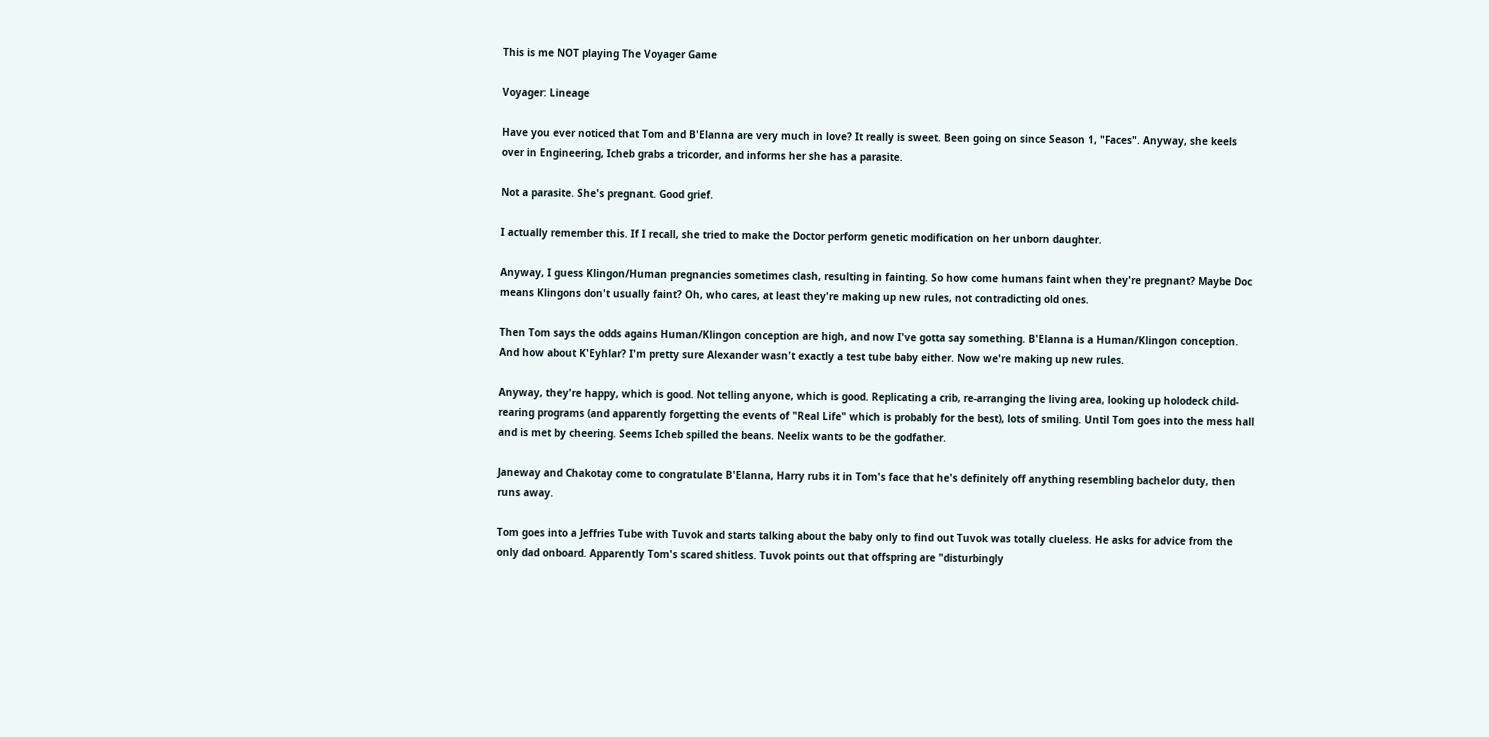This is me NOT playing The Voyager Game

Voyager: Lineage

Have you ever noticed that Tom and B'Elanna are very much in love? It really is sweet. Been going on since Season 1, "Faces". Anyway, she keels over in Engineering, Icheb grabs a tricorder, and informs her she has a parasite.

Not a parasite. She's pregnant. Good grief.

I actually remember this. If I recall, she tried to make the Doctor perform genetic modification on her unborn daughter.

Anyway, I guess Klingon/Human pregnancies sometimes clash, resulting in fainting. So how come humans faint when they're pregnant? Maybe Doc means Klingons don't usually faint? Oh, who cares, at least they're making up new rules, not contradicting old ones.

Then Tom says the odds agains Human/Klingon conception are high, and now I've gotta say something. B'Elanna is a Human/Klingon conception. And how about K'Eyhlar? I'm pretty sure Alexander wasn't exactly a test tube baby either. Now we're making up new rules.

Anyway, they're happy, which is good. Not telling anyone, which is good. Replicating a crib, re-arranging the living area, looking up holodeck child-rearing programs (and apparently forgetting the events of "Real Life" which is probably for the best), lots of smiling. Until Tom goes into the mess hall and is met by cheering. Seems Icheb spilled the beans. Neelix wants to be the godfather.

Janeway and Chakotay come to congratulate B'Elanna, Harry rubs it in Tom's face that he's definitely off anything resembling bachelor duty, then runs away.

Tom goes into a Jeffries Tube with Tuvok and starts talking about the baby only to find out Tuvok was totally clueless. He asks for advice from the only dad onboard. Apparently Tom's scared shitless. Tuvok points out that offspring are "disturbingly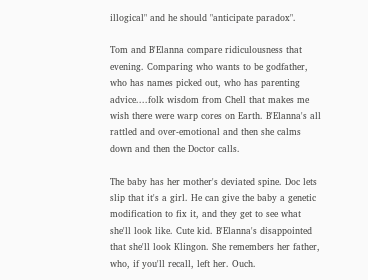illogical" and he should "anticipate paradox".

Tom and B'Elanna compare ridiculousness that evening. Comparing who wants to be godfather, who has names picked out, who has parenting advice....folk wisdom from Chell that makes me wish there were warp cores on Earth. B'Elanna's all rattled and over-emotional and then she calms down and then the Doctor calls.

The baby has her mother's deviated spine. Doc lets slip that it's a girl. He can give the baby a genetic modification to fix it, and they get to see what she'll look like. Cute kid. B'Elanna's disappointed that she'll look Klingon. She remembers her father, who, if you'll recall, left her. Ouch.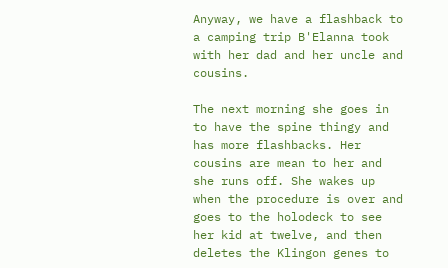Anyway, we have a flashback to a camping trip B'Elanna took with her dad and her uncle and cousins.

The next morning she goes in to have the spine thingy and has more flashbacks. Her cousins are mean to her and she runs off. She wakes up when the procedure is over and goes to the holodeck to see her kid at twelve, and then deletes the Klingon genes to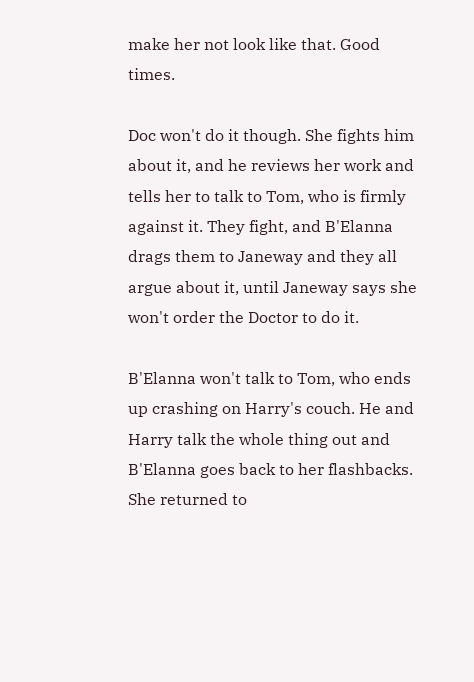make her not look like that. Good times.

Doc won't do it though. She fights him about it, and he reviews her work and tells her to talk to Tom, who is firmly against it. They fight, and B'Elanna drags them to Janeway and they all argue about it, until Janeway says she won't order the Doctor to do it.

B'Elanna won't talk to Tom, who ends up crashing on Harry's couch. He and Harry talk the whole thing out and B'Elanna goes back to her flashbacks. She returned to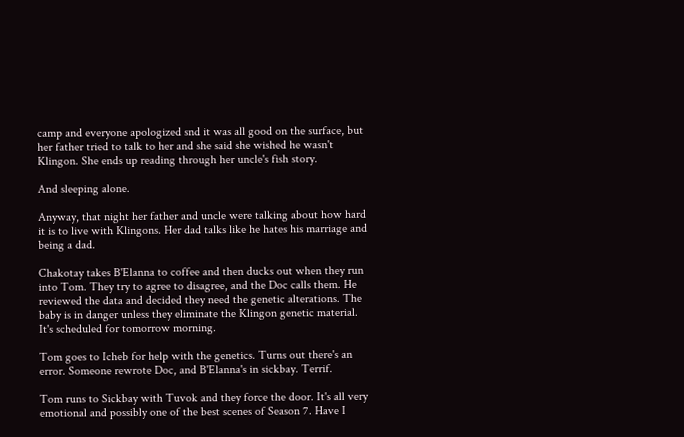camp and everyone apologized snd it was all good on the surface, but her father tried to talk to her and she said she wished he wasn't Klingon. She ends up reading through her uncle's fish story.

And sleeping alone.

Anyway, that night her father and uncle were talking about how hard it is to live with Klingons. Her dad talks like he hates his marriage and being a dad.

Chakotay takes B'Elanna to coffee and then ducks out when they run into Tom. They try to agree to disagree, and the Doc calls them. He reviewed the data and decided they need the genetic alterations. The baby is in danger unless they eliminate the Klingon genetic material. It's scheduled for tomorrow morning.

Tom goes to Icheb for help with the genetics. Turns out there's an error. Someone rewrote Doc, and B'Elanna's in sickbay. Terrif.

Tom runs to Sickbay with Tuvok and they force the door. It's all very emotional and possibly one of the best scenes of Season 7. Have I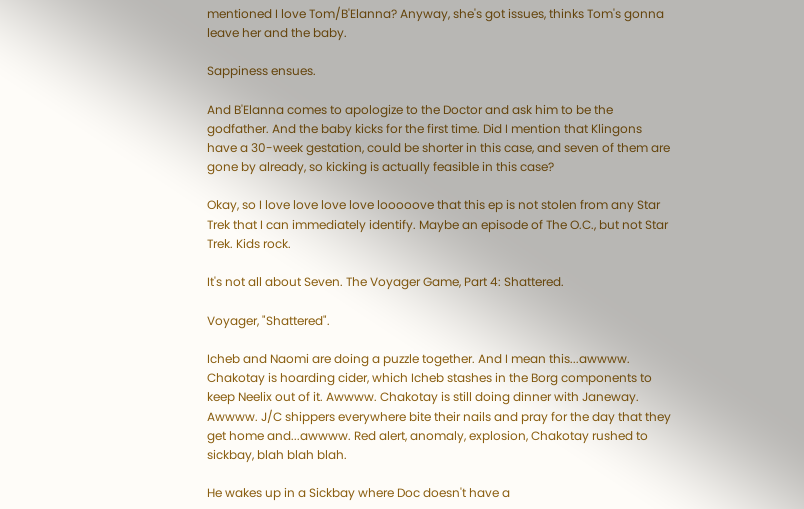mentioned I love Tom/B'Elanna? Anyway, she's got issues, thinks Tom's gonna leave her and the baby.

Sappiness ensues.

And B'Elanna comes to apologize to the Doctor and ask him to be the godfather. And the baby kicks for the first time. Did I mention that Klingons have a 30-week gestation, could be shorter in this case, and seven of them are gone by already, so kicking is actually feasible in this case?

Okay, so I love love love love looooove that this ep is not stolen from any Star Trek that I can immediately identify. Maybe an episode of The O.C., but not Star Trek. Kids rock.

It's not all about Seven. The Voyager Game, Part 4: Shattered.

Voyager, "Shattered".

Icheb and Naomi are doing a puzzle together. And I mean this...awwww. Chakotay is hoarding cider, which Icheb stashes in the Borg components to keep Neelix out of it. Awwww. Chakotay is still doing dinner with Janeway. Awwww. J/C shippers everywhere bite their nails and pray for the day that they get home and...awwww. Red alert, anomaly, explosion, Chakotay rushed to sickbay, blah blah blah.

He wakes up in a Sickbay where Doc doesn't have a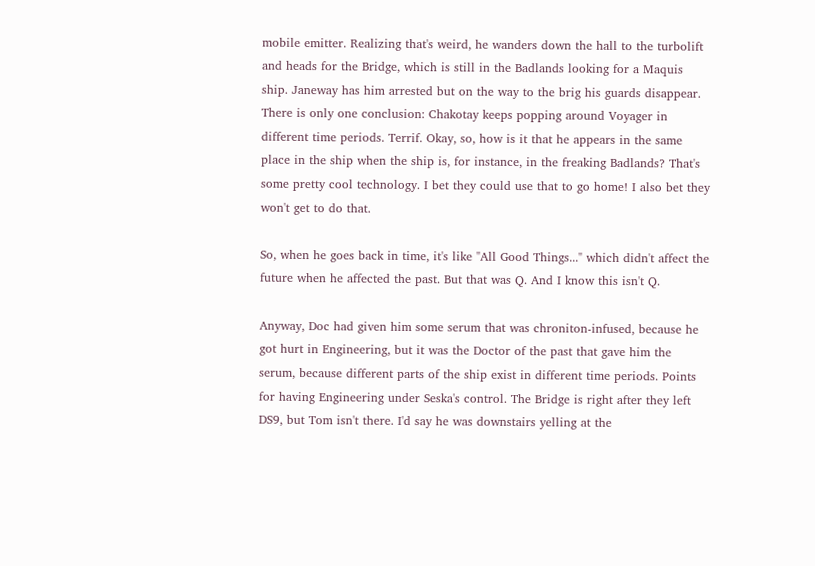mobile emitter. Realizing that's weird, he wanders down the hall to the turbolift and heads for the Bridge, which is still in the Badlands looking for a Maquis ship. Janeway has him arrested but on the way to the brig his guards disappear. There is only one conclusion: Chakotay keeps popping around Voyager in different time periods. Terrif. Okay, so, how is it that he appears in the same place in the ship when the ship is, for instance, in the freaking Badlands? That's some pretty cool technology. I bet they could use that to go home! I also bet they won't get to do that.

So, when he goes back in time, it's like "All Good Things..." which didn't affect the future when he affected the past. But that was Q. And I know this isn't Q.

Anyway, Doc had given him some serum that was chroniton-infused, because he got hurt in Engineering, but it was the Doctor of the past that gave him the serum, because different parts of the ship exist in different time periods. Points for having Engineering under Seska's control. The Bridge is right after they left DS9, but Tom isn't there. I'd say he was downstairs yelling at the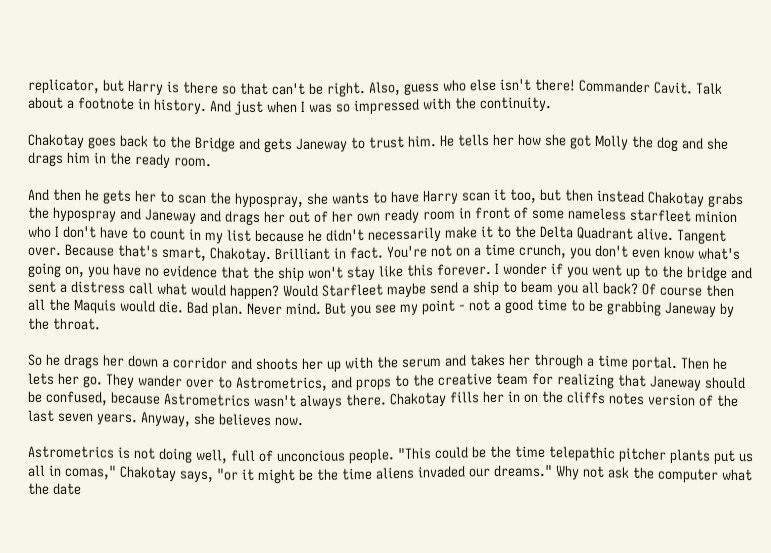replicator, but Harry is there so that can't be right. Also, guess who else isn't there! Commander Cavit. Talk about a footnote in history. And just when I was so impressed with the continuity.

Chakotay goes back to the Bridge and gets Janeway to trust him. He tells her how she got Molly the dog and she drags him in the ready room.

And then he gets her to scan the hypospray, she wants to have Harry scan it too, but then instead Chakotay grabs the hypospray and Janeway and drags her out of her own ready room in front of some nameless starfleet minion who I don't have to count in my list because he didn't necessarily make it to the Delta Quadrant alive. Tangent over. Because that's smart, Chakotay. Brilliant in fact. You're not on a time crunch, you don't even know what's going on, you have no evidence that the ship won't stay like this forever. I wonder if you went up to the bridge and sent a distress call what would happen? Would Starfleet maybe send a ship to beam you all back? Of course then all the Maquis would die. Bad plan. Never mind. But you see my point - not a good time to be grabbing Janeway by the throat.

So he drags her down a corridor and shoots her up with the serum and takes her through a time portal. Then he lets her go. They wander over to Astrometrics, and props to the creative team for realizing that Janeway should be confused, because Astrometrics wasn't always there. Chakotay fills her in on the cliffs notes version of the last seven years. Anyway, she believes now.

Astrometrics is not doing well, full of unconcious people. "This could be the time telepathic pitcher plants put us all in comas," Chakotay says, "or it might be the time aliens invaded our dreams." Why not ask the computer what the date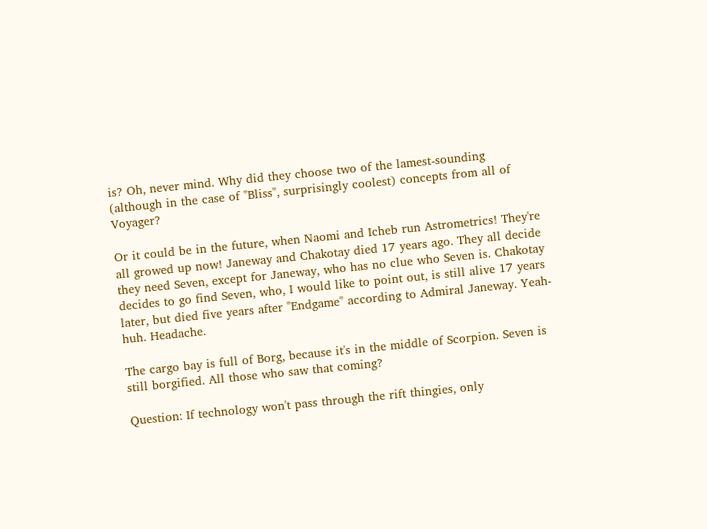is? Oh, never mind. Why did they choose two of the lamest-sounding (although in the case of "Bliss", surprisingly coolest) concepts from all of Voyager?

Or it could be in the future, when Naomi and Icheb run Astrometrics! They're all growed up now! Janeway and Chakotay died 17 years ago. They all decide they need Seven, except for Janeway, who has no clue who Seven is. Chakotay decides to go find Seven, who, I would like to point out, is still alive 17 years later, but died five years after "Endgame" according to Admiral Janeway. Yeah-huh. Headache.

The cargo bay is full of Borg, because it's in the middle of Scorpion. Seven is still borgified. All those who saw that coming?

Question: If technology won't pass through the rift thingies, only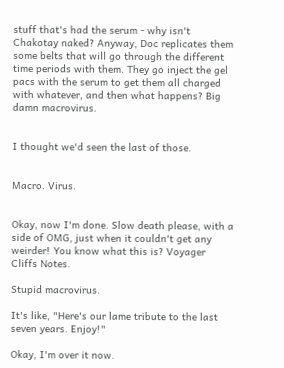stuff that's had the serum - why isn't Chakotay naked? Anyway, Doc replicates them some belts that will go through the different time periods with them. They go inject the gel pacs with the serum to get them all charged with whatever, and then what happens? Big damn macrovirus.


I thought we'd seen the last of those.


Macro. Virus.


Okay, now I'm done. Slow death please, with a side of OMG, just when it couldn't get any weirder! You know what this is? Voyager Cliffs Notes.

Stupid macrovirus.

It's like, "Here's our lame tribute to the last seven years. Enjoy!"

Okay, I'm over it now.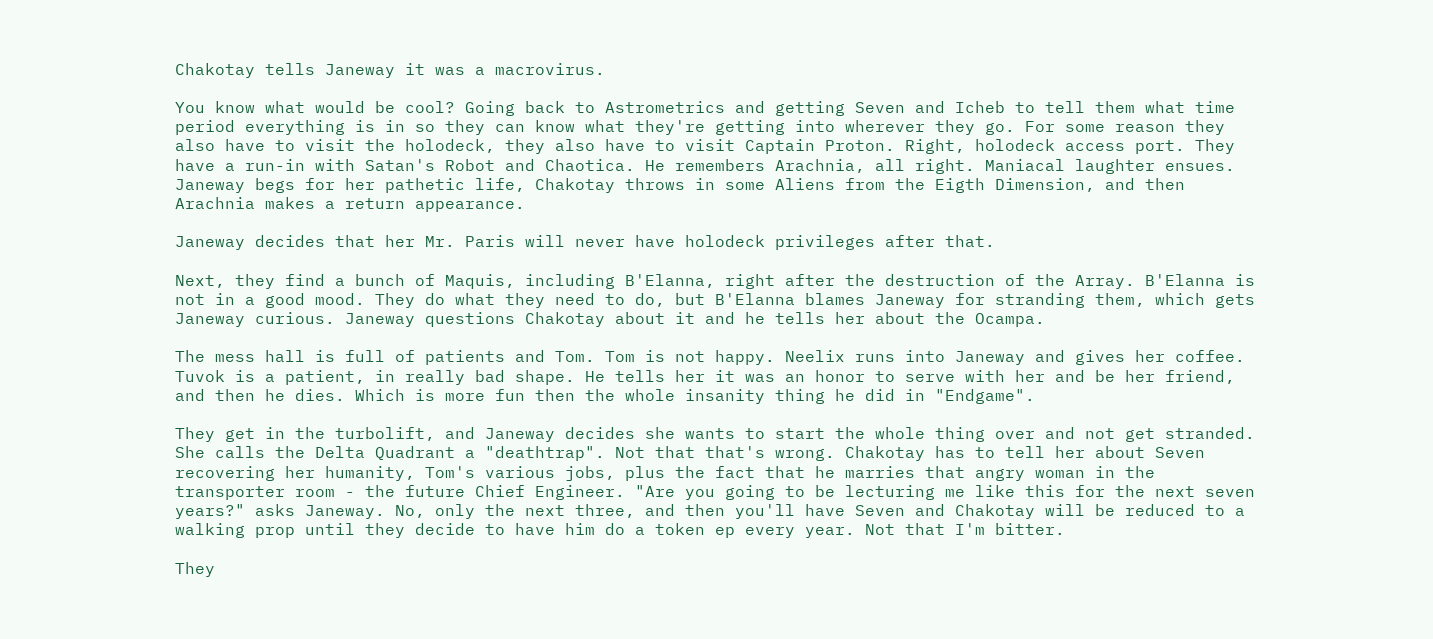Chakotay tells Janeway it was a macrovirus.

You know what would be cool? Going back to Astrometrics and getting Seven and Icheb to tell them what time period everything is in so they can know what they're getting into wherever they go. For some reason they also have to visit the holodeck, they also have to visit Captain Proton. Right, holodeck access port. They have a run-in with Satan's Robot and Chaotica. He remembers Arachnia, all right. Maniacal laughter ensues. Janeway begs for her pathetic life, Chakotay throws in some Aliens from the Eigth Dimension, and then Arachnia makes a return appearance.

Janeway decides that her Mr. Paris will never have holodeck privileges after that.

Next, they find a bunch of Maquis, including B'Elanna, right after the destruction of the Array. B'Elanna is not in a good mood. They do what they need to do, but B'Elanna blames Janeway for stranding them, which gets Janeway curious. Janeway questions Chakotay about it and he tells her about the Ocampa.

The mess hall is full of patients and Tom. Tom is not happy. Neelix runs into Janeway and gives her coffee. Tuvok is a patient, in really bad shape. He tells her it was an honor to serve with her and be her friend, and then he dies. Which is more fun then the whole insanity thing he did in "Endgame".

They get in the turbolift, and Janeway decides she wants to start the whole thing over and not get stranded. She calls the Delta Quadrant a "deathtrap". Not that that's wrong. Chakotay has to tell her about Seven recovering her humanity, Tom's various jobs, plus the fact that he marries that angry woman in the transporter room - the future Chief Engineer. "Are you going to be lecturing me like this for the next seven years?" asks Janeway. No, only the next three, and then you'll have Seven and Chakotay will be reduced to a walking prop until they decide to have him do a token ep every year. Not that I'm bitter.

They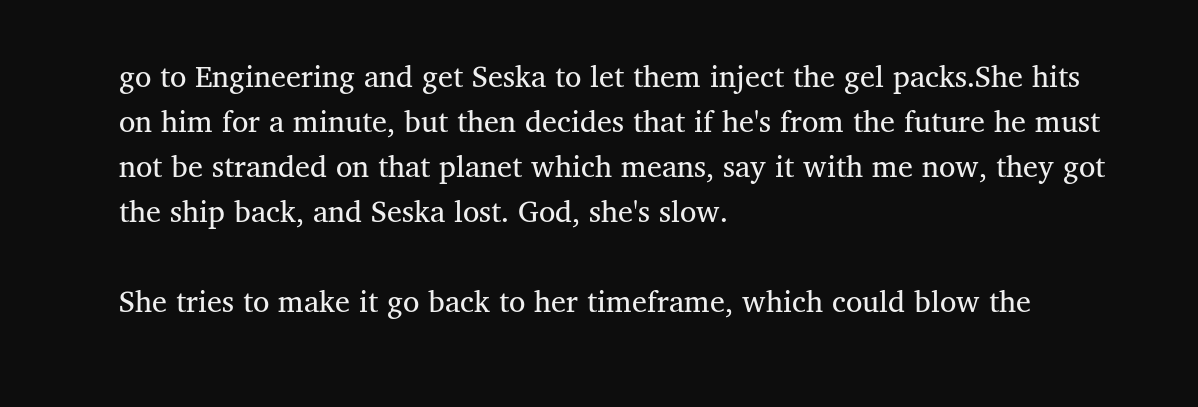go to Engineering and get Seska to let them inject the gel packs.She hits on him for a minute, but then decides that if he's from the future he must not be stranded on that planet which means, say it with me now, they got the ship back, and Seska lost. God, she's slow.

She tries to make it go back to her timeframe, which could blow the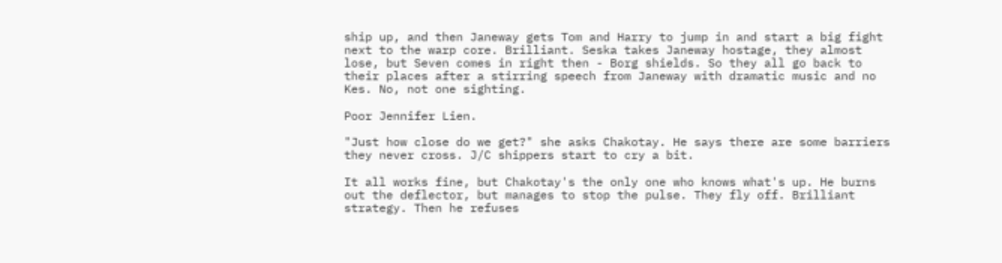ship up, and then Janeway gets Tom and Harry to jump in and start a big fight next to the warp core. Brilliant. Seska takes Janeway hostage, they almost lose, but Seven comes in right then - Borg shields. So they all go back to their places after a stirring speech from Janeway with dramatic music and no Kes. No, not one sighting.

Poor Jennifer Lien.

"Just how close do we get?" she asks Chakotay. He says there are some barriers they never cross. J/C shippers start to cry a bit.

It all works fine, but Chakotay's the only one who knows what's up. He burns out the deflector, but manages to stop the pulse. They fly off. Brilliant strategy. Then he refuses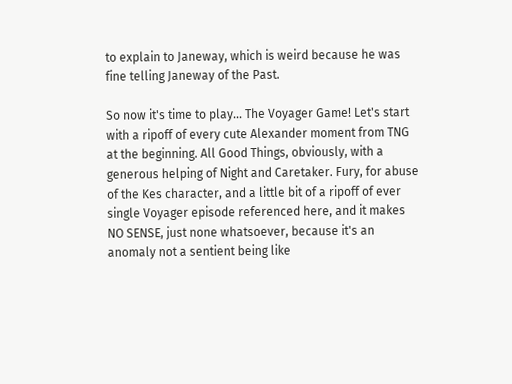to explain to Janeway, which is weird because he was fine telling Janeway of the Past.

So now it's time to play... The Voyager Game! Let's start with a ripoff of every cute Alexander moment from TNG at the beginning. All Good Things, obviously, with a generous helping of Night and Caretaker. Fury, for abuse of the Kes character, and a little bit of a ripoff of ever single Voyager episode referenced here, and it makes NO SENSE, just none whatsoever, because it's an anomaly not a sentient being like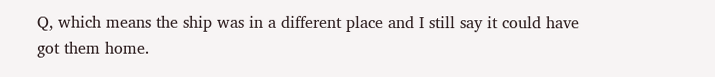Q, which means the ship was in a different place and I still say it could have got them home.